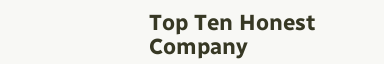Top Ten Honest Company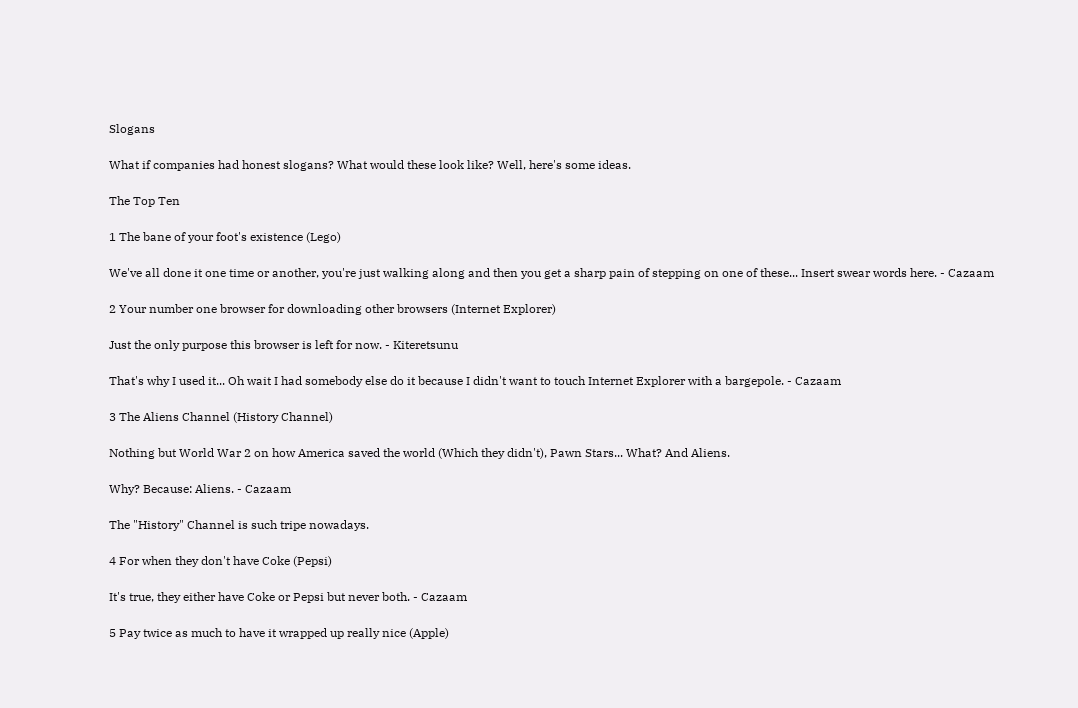Slogans

What if companies had honest slogans? What would these look like? Well, here's some ideas.

The Top Ten

1 The bane of your foot's existence (Lego)

We've all done it one time or another, you're just walking along and then you get a sharp pain of stepping on one of these... Insert swear words here. - Cazaam

2 Your number one browser for downloading other browsers (Internet Explorer)

Just the only purpose this browser is left for now. - Kiteretsunu

That's why I used it... Oh wait I had somebody else do it because I didn't want to touch Internet Explorer with a bargepole. - Cazaam

3 The Aliens Channel (History Channel)

Nothing but World War 2 on how America saved the world (Which they didn't), Pawn Stars... What? And Aliens.

Why? Because: Aliens. - Cazaam

The "History" Channel is such tripe nowadays.

4 For when they don't have Coke (Pepsi)

It's true, they either have Coke or Pepsi but never both. - Cazaam

5 Pay twice as much to have it wrapped up really nice (Apple)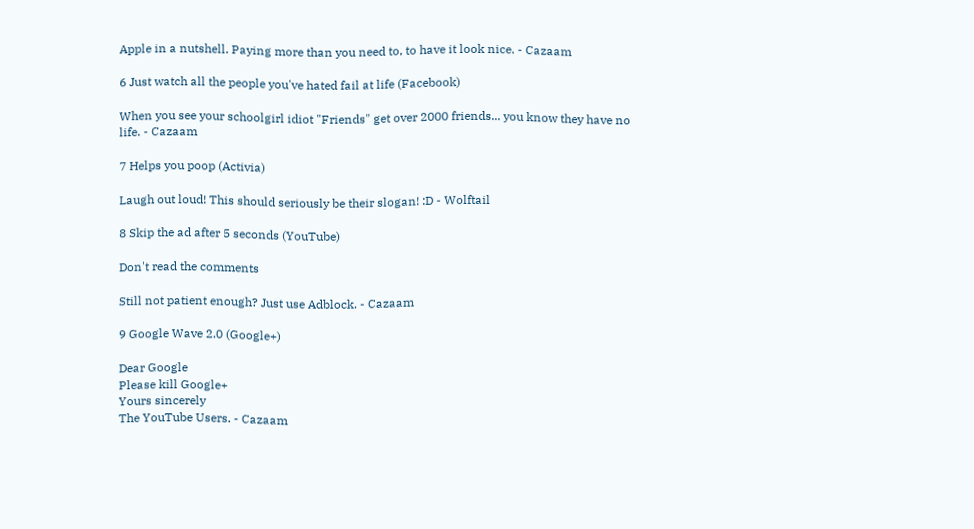Apple in a nutshell. Paying more than you need to, to have it look nice. - Cazaam

6 Just watch all the people you've hated fail at life (Facebook)

When you see your schoolgirl idiot "Friends" get over 2000 friends... you know they have no life. - Cazaam

7 Helps you poop (Activia)

Laugh out loud! This should seriously be their slogan! :D - Wolftail

8 Skip the ad after 5 seconds (YouTube)

Don't read the comments

Still not patient enough? Just use Adblock. - Cazaam

9 Google Wave 2.0 (Google+)

Dear Google
Please kill Google+
Yours sincerely
The YouTube Users. - Cazaam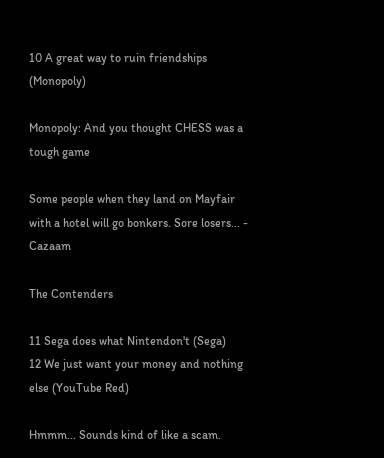10 A great way to ruin friendships (Monopoly)

Monopoly: And you thought CHESS was a tough game

Some people when they land on Mayfair with a hotel will go bonkers. Sore losers... - Cazaam

The Contenders

11 Sega does what Nintendon't (Sega)
12 We just want your money and nothing else (YouTube Red)

Hmmm... Sounds kind of like a scam.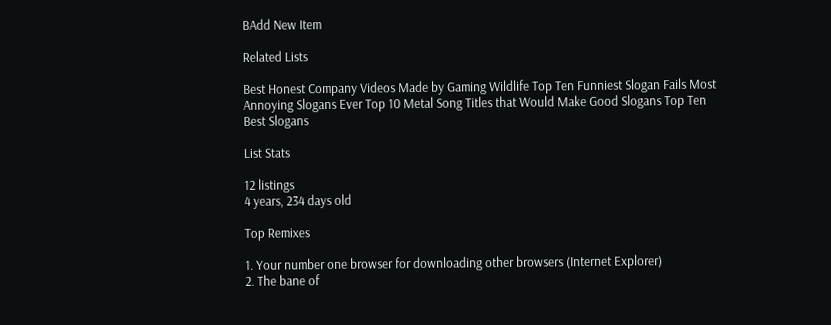BAdd New Item

Related Lists

Best Honest Company Videos Made by Gaming Wildlife Top Ten Funniest Slogan Fails Most Annoying Slogans Ever Top 10 Metal Song Titles that Would Make Good Slogans Top Ten Best Slogans

List Stats

12 listings
4 years, 234 days old

Top Remixes

1. Your number one browser for downloading other browsers (Internet Explorer)
2. The bane of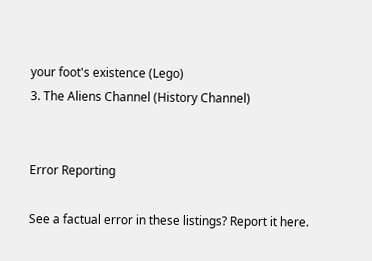your foot's existence (Lego)
3. The Aliens Channel (History Channel)


Error Reporting

See a factual error in these listings? Report it here.